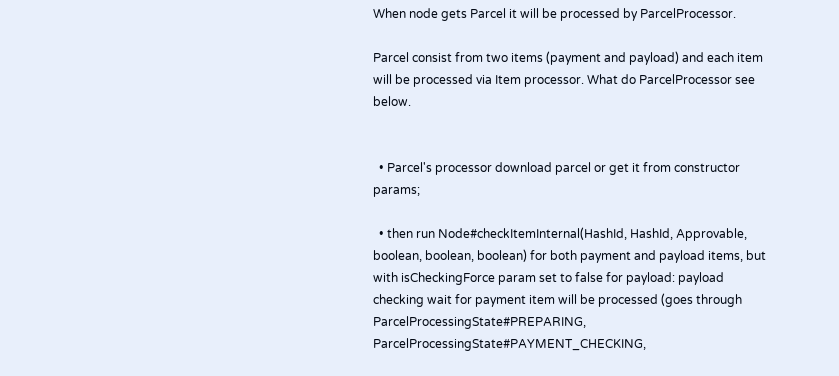When node gets Parcel it will be processed by ParcelProcessor.

Parcel consist from two items (payment and payload) and each item will be processed via Item processor. What do ParcelProcessor see below.


  • Parcel's processor download parcel or get it from constructor params;

  • then run Node#checkItemInternal(HashId, HashId, Approvable, boolean, boolean, boolean) for both payment and payload items, but with isCheckingForce param set to false for payload: payload checking wait for payment item will be processed (goes through ParcelProcessingState#PREPARING, ParcelProcessingState#PAYMENT_CHECKING,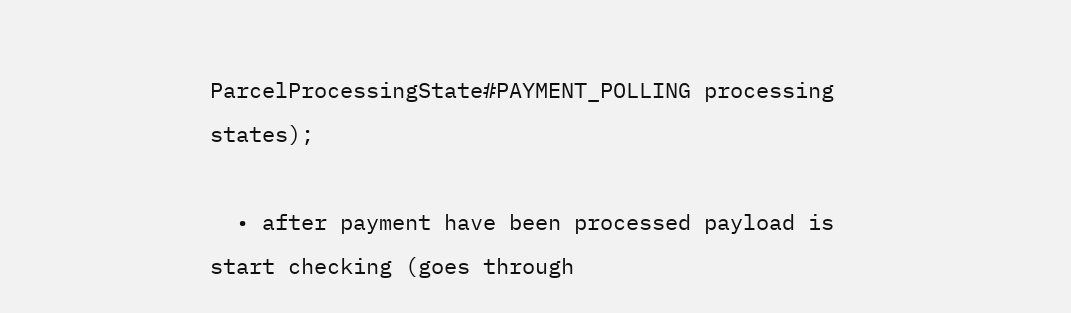ParcelProcessingState#PAYMENT_POLLING processing states);

  • after payment have been processed payload is start checking (goes through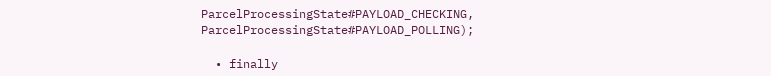ParcelProcessingState#PAYLOAD_CHECKING, ParcelProcessingState#PAYLOAD_POLLING);

  • finally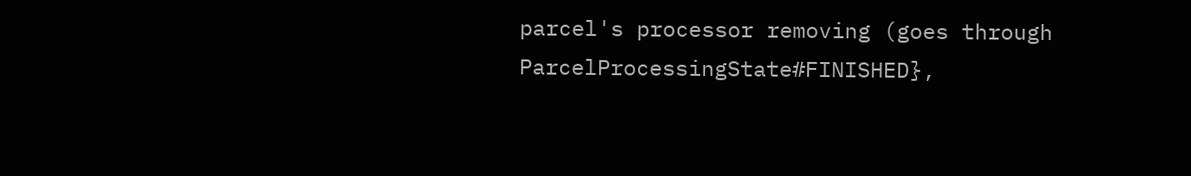parcel's processor removing (goes through ParcelProcessingState#FINISHED},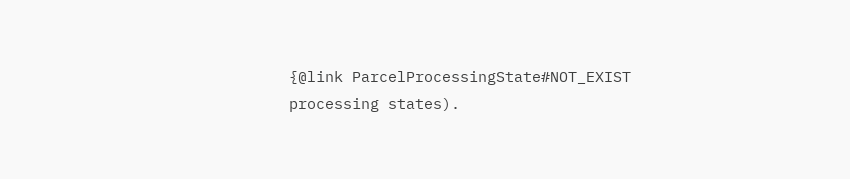{@link ParcelProcessingState#NOT_EXIST processing states).